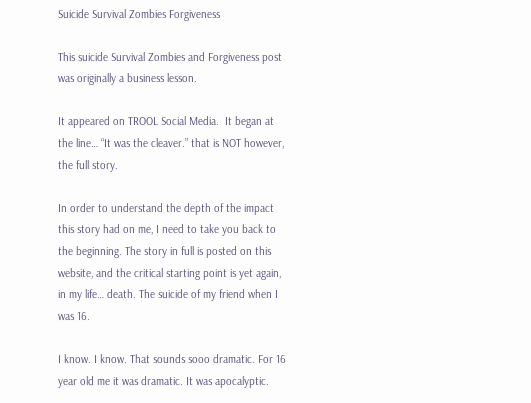Suicide Survival Zombies Forgiveness

This suicide Survival Zombies and Forgiveness post was originally a business lesson.

It appeared on TROOL Social Media.  It began at the line… “It was the cleaver.” that is NOT however, the full story.

In order to understand the depth of the impact this story had on me, I need to take you back to the beginning. The story in full is posted on this website, and the critical starting point is yet again, in my life… death. The suicide of my friend when I was 16.

I know. I know. That sounds sooo dramatic. For 16 year old me it was dramatic. It was apocalyptic.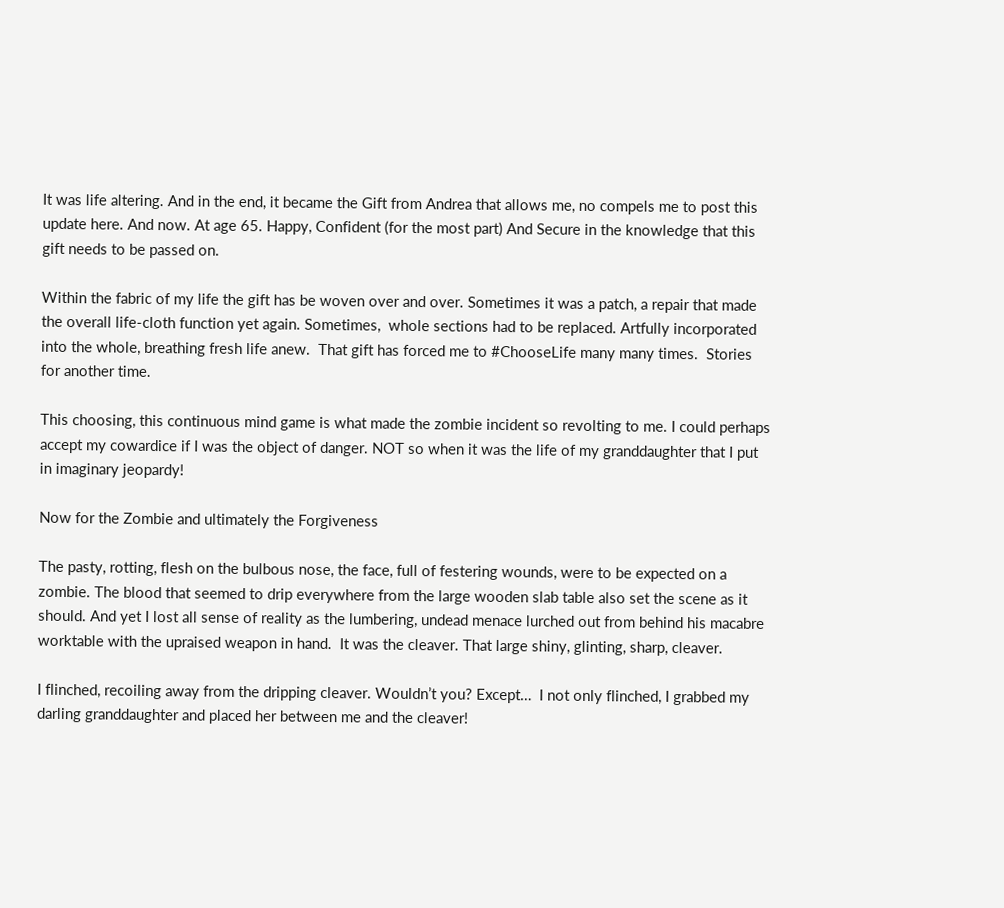It was life altering. And in the end, it became the Gift from Andrea that allows me, no compels me to post this update here. And now. At age 65. Happy, Confident (for the most part) And Secure in the knowledge that this gift needs to be passed on.

Within the fabric of my life the gift has be woven over and over. Sometimes it was a patch, a repair that made the overall life-cloth function yet again. Sometimes,  whole sections had to be replaced. Artfully incorporated into the whole, breathing fresh life anew.  That gift has forced me to #ChooseLife many many times.  Stories for another time.

This choosing, this continuous mind game is what made the zombie incident so revolting to me. I could perhaps accept my cowardice if I was the object of danger. NOT so when it was the life of my granddaughter that I put in imaginary jeopardy!

Now for the Zombie and ultimately the Forgiveness

The pasty, rotting, flesh on the bulbous nose, the face, full of festering wounds, were to be expected on a zombie. The blood that seemed to drip everywhere from the large wooden slab table also set the scene as it should. And yet I lost all sense of reality as the lumbering, undead menace lurched out from behind his macabre worktable with the upraised weapon in hand.  It was the cleaver. That large shiny, glinting, sharp, cleaver.

I flinched, recoiling away from the dripping cleaver. Wouldn’t you? Except…  I not only flinched, I grabbed my darling granddaughter and placed her between me and the cleaver!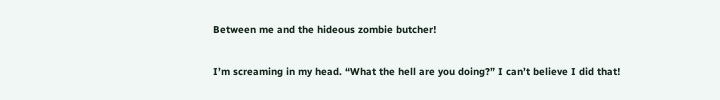Between me and the hideous zombie butcher!

I’m screaming in my head. “What the hell are you doing?” I can’t believe I did that!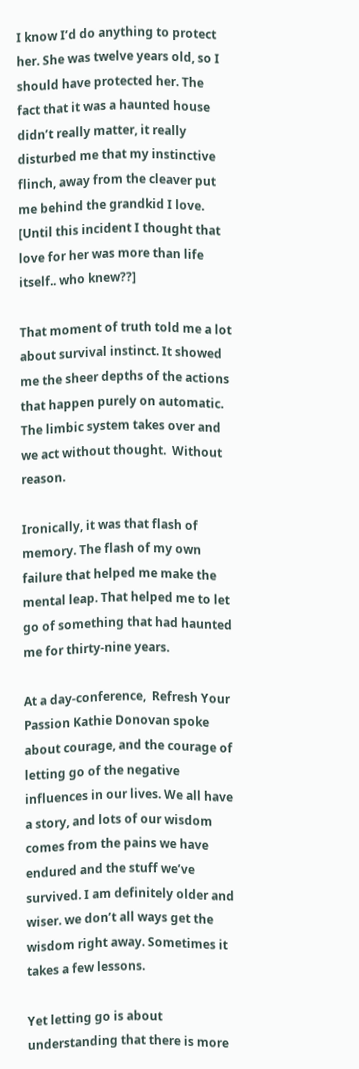I know I’d do anything to protect her. She was twelve years old, so I should have protected her. The fact that it was a haunted house didn’t really matter, it really disturbed me that my instinctive flinch, away from the cleaver put me behind the grandkid I love. [Until this incident I thought that love for her was more than life itself.. who knew??]

That moment of truth told me a lot about survival instinct. It showed me the sheer depths of the actions that happen purely on automatic. The limbic system takes over and we act without thought.  Without reason.

Ironically, it was that flash of memory. The flash of my own failure that helped me make the mental leap. That helped me to let go of something that had haunted me for thirty-nine years.

At a day-conference,  Refresh Your Passion Kathie Donovan spoke about courage, and the courage of letting go of the negative influences in our lives. We all have a story, and lots of our wisdom comes from the pains we have endured and the stuff we’ve survived. I am definitely older and wiser. we don’t all ways get the wisdom right away. Sometimes it takes a few lessons.

Yet letting go is about understanding that there is more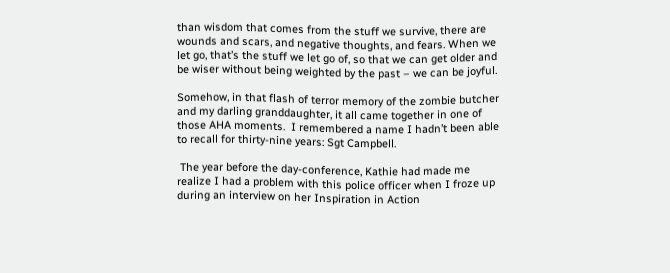than wisdom that comes from the stuff we survive, there are wounds and scars, and negative thoughts, and fears. When we let go, that’s the stuff we let go of, so that we can get older and be wiser without being weighted by the past – we can be joyful.

Somehow, in that flash of terror memory of the zombie butcher and my darling granddaughter, it all came together in one of those AHA moments.  I remembered a name I hadn’t been able to recall for thirty-nine years: Sgt Campbell.

 The year before the day-conference, Kathie had made me realize I had a problem with this police officer when I froze up during an interview on her Inspiration in Action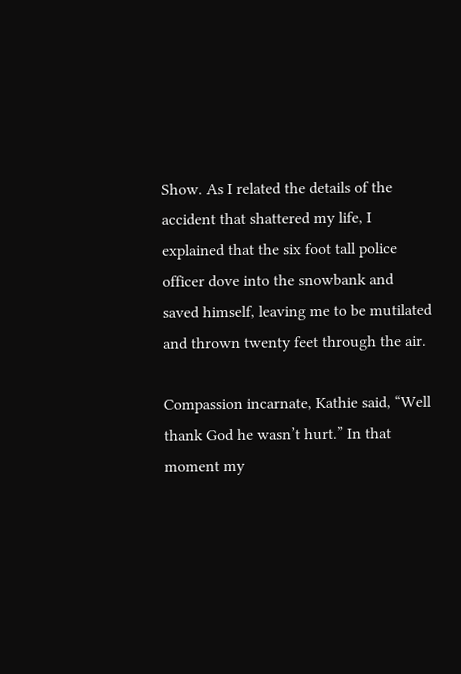Show. As I related the details of the accident that shattered my life, I explained that the six foot tall police officer dove into the snowbank and saved himself, leaving me to be mutilated and thrown twenty feet through the air.

Compassion incarnate, Kathie said, “Well thank God he wasn’t hurt.” In that moment my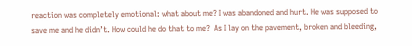reaction was completely emotional: what about me? I was abandoned and hurt. He was supposed to save me and he didn’t. How could he do that to me?  As I lay on the pavement, broken and bleeding,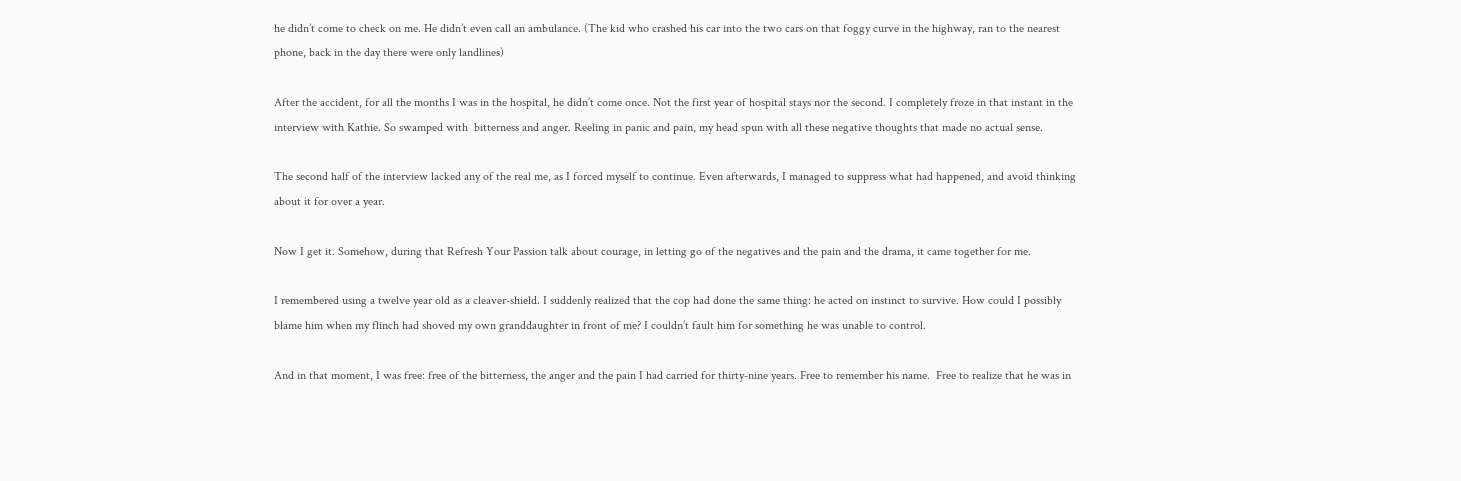he didn’t come to check on me. He didn’t even call an ambulance. (The kid who crashed his car into the two cars on that foggy curve in the highway, ran to the nearest phone, back in the day there were only landlines)

After the accident, for all the months I was in the hospital, he didn’t come once. Not the first year of hospital stays nor the second. I completely froze in that instant in the interview with Kathie. So swamped with  bitterness and anger. Reeling in panic and pain, my head spun with all these negative thoughts that made no actual sense.

The second half of the interview lacked any of the real me, as I forced myself to continue. Even afterwards, I managed to suppress what had happened, and avoid thinking about it for over a year.

Now I get it. Somehow, during that Refresh Your Passion talk about courage, in letting go of the negatives and the pain and the drama, it came together for me.

I remembered using a twelve year old as a cleaver-shield. I suddenly realized that the cop had done the same thing: he acted on instinct to survive. How could I possibly blame him when my flinch had shoved my own granddaughter in front of me? I couldn’t fault him for something he was unable to control.

And in that moment, I was free: free of the bitterness, the anger and the pain I had carried for thirty-nine years. Free to remember his name.  Free to realize that he was in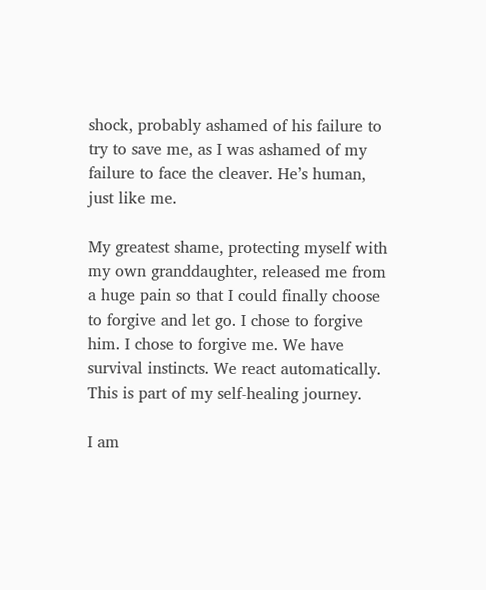shock, probably ashamed of his failure to try to save me, as I was ashamed of my failure to face the cleaver. He’s human, just like me.

My greatest shame, protecting myself with my own granddaughter, released me from a huge pain so that I could finally choose to forgive and let go. I chose to forgive him. I chose to forgive me. We have survival instincts. We react automatically.  This is part of my self-healing journey.

I am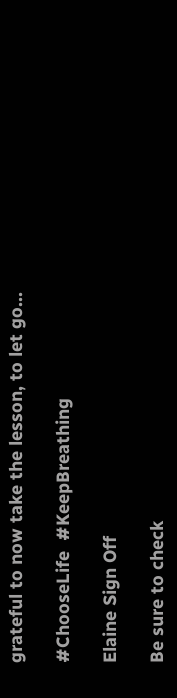grateful to now take the lesson, to let go…

#ChooseLife  #KeepBreathing

Elaine Sign Off

Be sure to check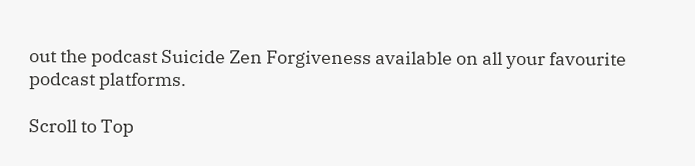out the podcast Suicide Zen Forgiveness available on all your favourite podcast platforms.

Scroll to Top